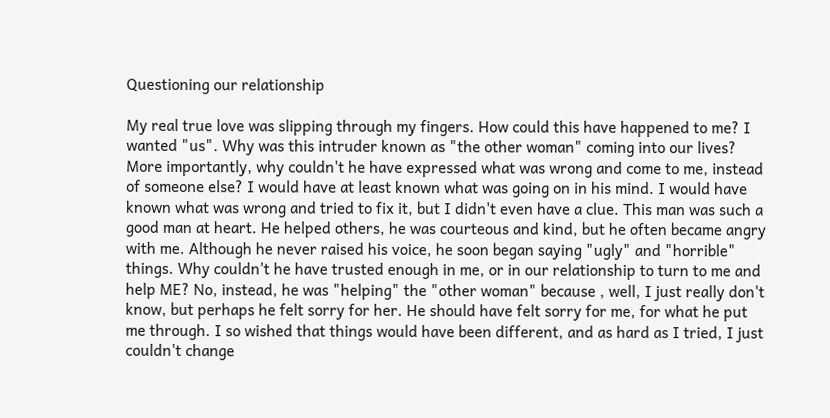Questioning our relationship

My real true love was slipping through my fingers. How could this have happened to me? I wanted "us". Why was this intruder known as "the other woman" coming into our lives? More importantly, why couldn't he have expressed what was wrong and come to me, instead of someone else? I would have at least known what was going on in his mind. I would have known what was wrong and tried to fix it, but I didn't even have a clue. This man was such a good man at heart. He helped others, he was courteous and kind, but he often became angry with me. Although he never raised his voice, he soon began saying "ugly" and "horrible" things. Why couldn't he have trusted enough in me, or in our relationship to turn to me and help ME? No, instead, he was "helping" the "other woman" because , well, I just really don't know, but perhaps he felt sorry for her. He should have felt sorry for me, for what he put me through. I so wished that things would have been different, and as hard as I tried, I just couldn't change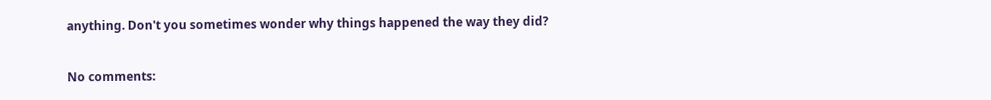anything. Don't you sometimes wonder why things happened the way they did?

No comments: